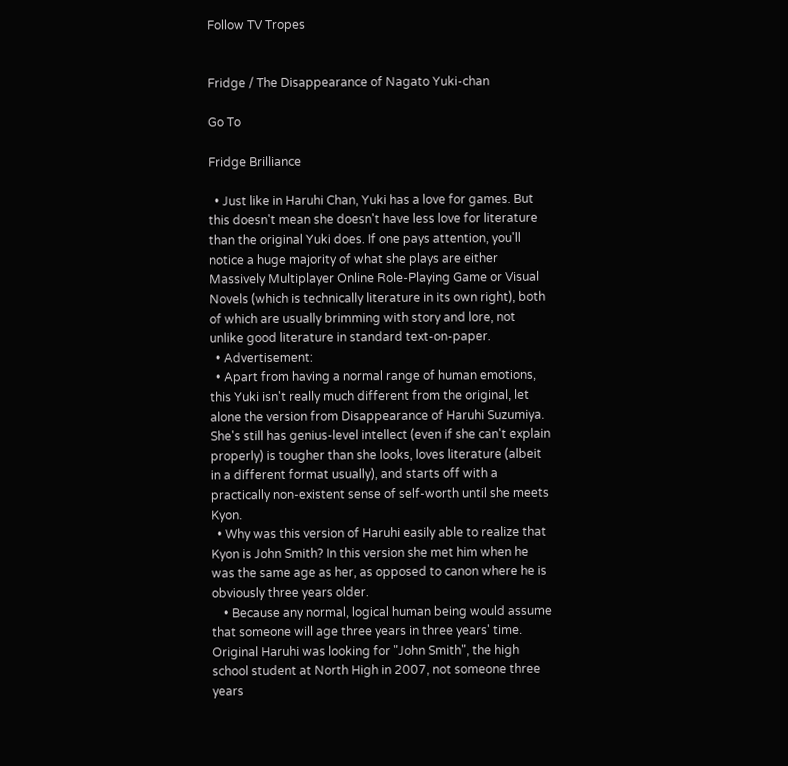Follow TV Tropes


Fridge / The Disappearance of Nagato Yuki-chan

Go To

Fridge Brilliance

  • Just like in Haruhi Chan, Yuki has a love for games. But this doesn't mean she doesn't have less love for literature than the original Yuki does. If one pays attention, you'll notice a huge majority of what she plays are either Massively Multiplayer Online Role-Playing Game or Visual Novels (which is technically literature in its own right), both of which are usually brimming with story and lore, not unlike good literature in standard text-on-paper.
  • Advertisement:
  • Apart from having a normal range of human emotions, this Yuki isn't really much different from the original, let alone the version from Disappearance of Haruhi Suzumiya. She's still has genius-level intellect (even if she can't explain properly) is tougher than she looks, loves literature (albeit in a different format usually), and starts off with a practically non-existent sense of self-worth until she meets Kyon.
  • Why was this version of Haruhi easily able to realize that Kyon is John Smith? In this version she met him when he was the same age as her, as opposed to canon where he is obviously three years older.
    • Because any normal, logical human being would assume that someone will age three years in three years' time. Original Haruhi was looking for "John Smith", the high school student at North High in 2007, not someone three years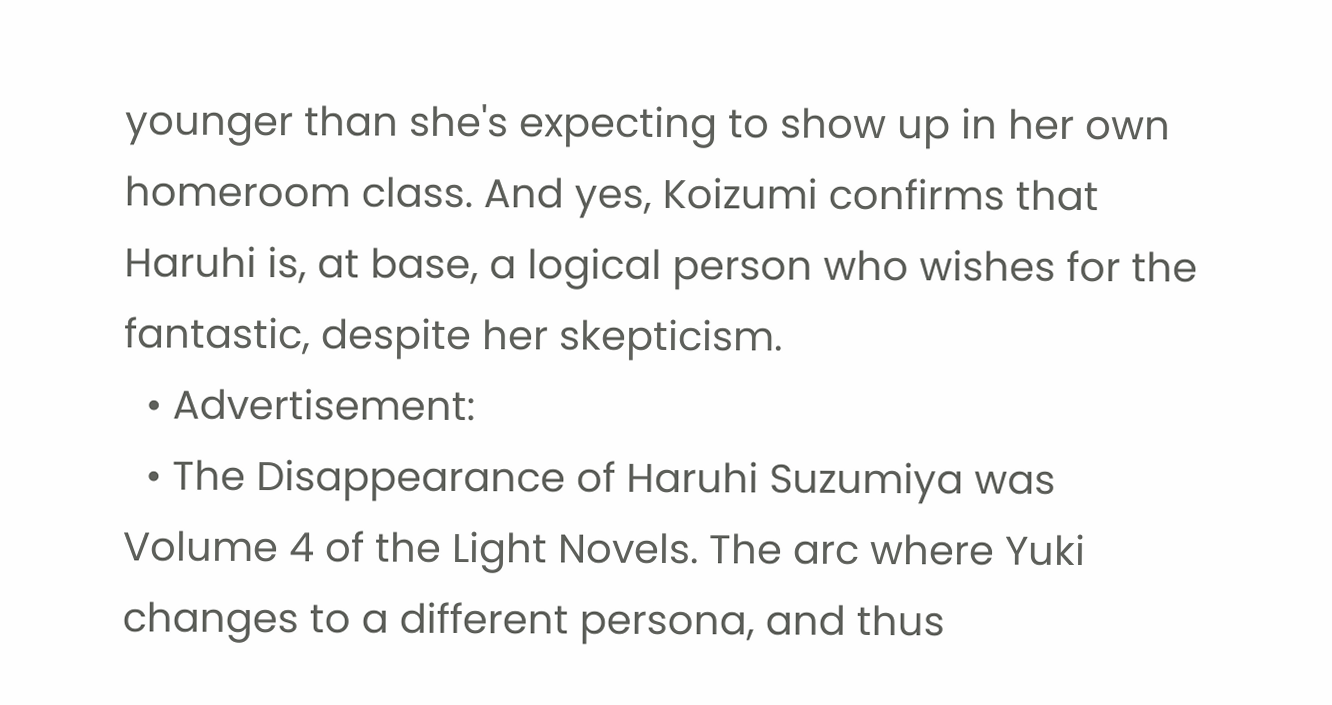younger than she's expecting to show up in her own homeroom class. And yes, Koizumi confirms that Haruhi is, at base, a logical person who wishes for the fantastic, despite her skepticism.
  • Advertisement:
  • The Disappearance of Haruhi Suzumiya was Volume 4 of the Light Novels. The arc where Yuki changes to a different persona, and thus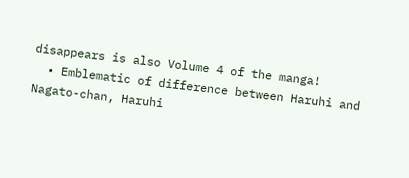disappears is also Volume 4 of the manga!
  • Emblematic of difference between Haruhi and Nagato-chan, Haruhi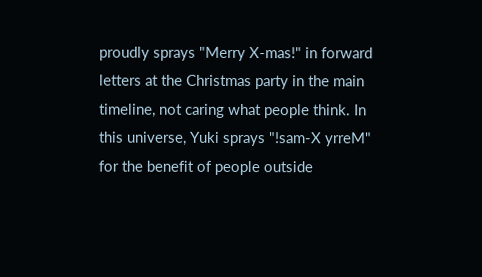proudly sprays "Merry X-mas!" in forward letters at the Christmas party in the main timeline, not caring what people think. In this universe, Yuki sprays "!sam-X yrreM" for the benefit of people outside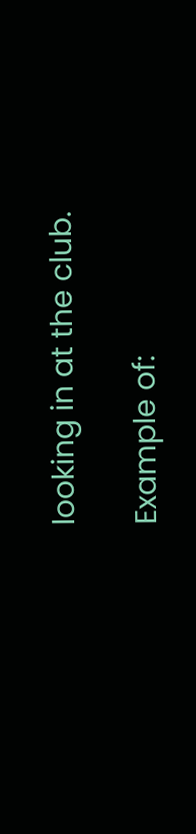looking in at the club.

Example of: